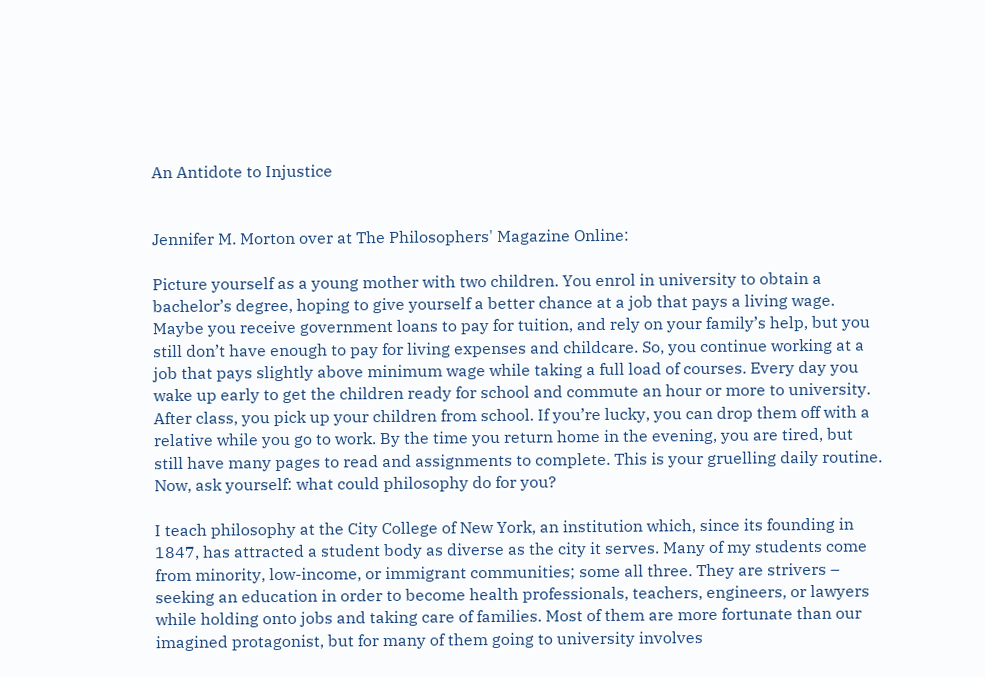An Antidote to Injustice


Jennifer M. Morton over at The Philosophers' Magazine Online:

Picture yourself as a young mother with two children. You enrol in university to obtain a bachelor’s degree, hoping to give yourself a better chance at a job that pays a living wage. Maybe you receive government loans to pay for tuition, and rely on your family’s help, but you still don’t have enough to pay for living expenses and childcare. So, you continue working at a job that pays slightly above minimum wage while taking a full load of courses. Every day you wake up early to get the children ready for school and commute an hour or more to university. After class, you pick up your children from school. If you’re lucky, you can drop them off with a relative while you go to work. By the time you return home in the evening, you are tired, but still have many pages to read and assignments to complete. This is your gruelling daily routine. Now, ask yourself: what could philosophy do for you?

I teach philosophy at the City College of New York, an institution which, since its founding in 1847, has attracted a student body as diverse as the city it serves. Many of my students come from minority, low-income, or immigrant communities; some all three. They are strivers – seeking an education in order to become health professionals, teachers, engineers, or lawyers while holding onto jobs and taking care of families. Most of them are more fortunate than our imagined protagonist, but for many of them going to university involves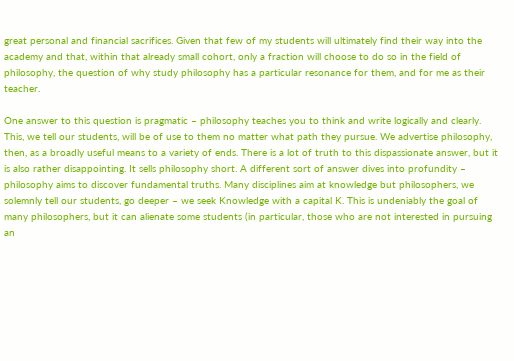great personal and financial sacrifices. Given that few of my students will ultimately find their way into the academy and that, within that already small cohort, only a fraction will choose to do so in the field of philosophy, the question of why study philosophy has a particular resonance for them, and for me as their teacher.

One answer to this question is pragmatic – philosophy teaches you to think and write logically and clearly. This, we tell our students, will be of use to them no matter what path they pursue. We advertise philosophy, then, as a broadly useful means to a variety of ends. There is a lot of truth to this dispassionate answer, but it is also rather disappointing. It sells philosophy short. A different sort of answer dives into profundity – philosophy aims to discover fundamental truths. Many disciplines aim at knowledge but philosophers, we solemnly tell our students, go deeper – we seek Knowledge with a capital K. This is undeniably the goal of many philosophers, but it can alienate some students (in particular, those who are not interested in pursuing an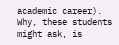academic career). Why, these students might ask, is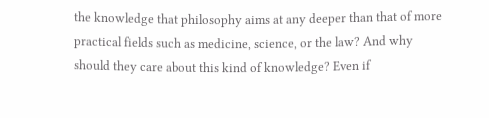the knowledge that philosophy aims at any deeper than that of more practical fields such as medicine, science, or the law? And why should they care about this kind of knowledge? Even if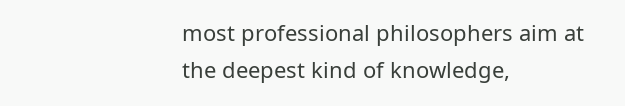most professional philosophers aim at the deepest kind of knowledge,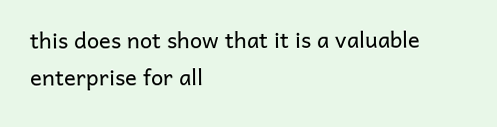this does not show that it is a valuable enterprise for all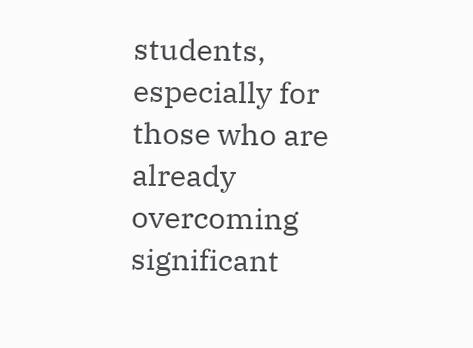students, especially for those who are already overcoming significant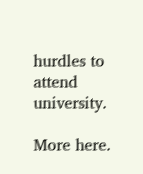hurdles to attend university.

More here.